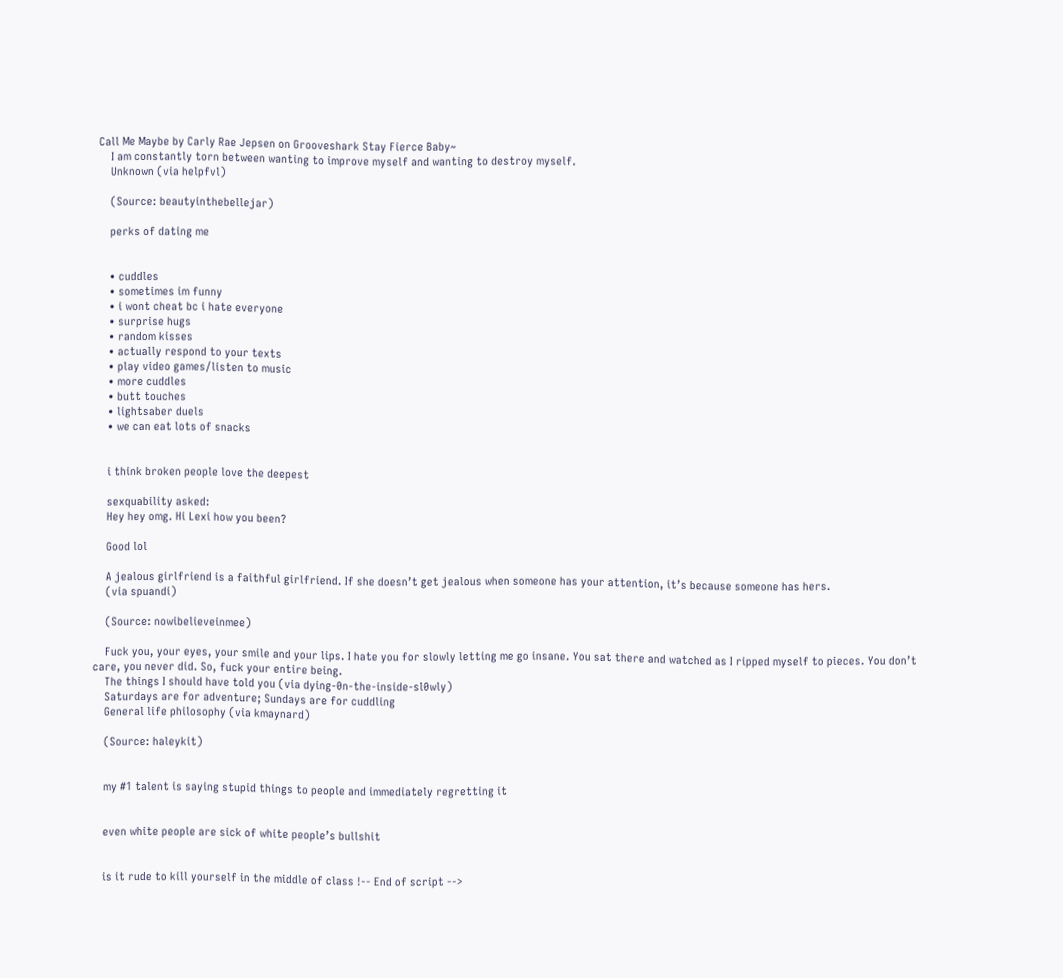Call Me Maybe by Carly Rae Jepsen on Grooveshark Stay Fierce Baby~
    I am constantly torn between wanting to improve myself and wanting to destroy myself.
    Unknown (via helpfvl)

    (Source: beautyinthebellejar)

    perks of dating me


    • cuddles
    • sometimes im funny
    • i wont cheat bc i hate everyone
    • surprise hugs
    • random kisses
    • actually respond to your texts
    • play video games/listen to music
    • more cuddles
    • butt touches
    • lightsaber duels
    • we can eat lots of snacks


    i think broken people love the deepest

    sexquability asked:
    Hey hey omg. Hi Lexi how you been?

    Good lol

    A jealous girlfriend is a faithful girlfriend. If she doesn’t get jealous when someone has your attention, it’s because someone has hers.
    (via spuandi)

    (Source: nowibelieveinmee)

    Fuck you, your eyes, your smile and your lips. I hate you for slowly letting me go insane. You sat there and watched as I ripped myself to pieces. You don’t care, you never did. So, fuck your entire being.
    The things I should have told you (via dying-0n-the-inside-sl0wly)
    Saturdays are for adventure; Sundays are for cuddling
    General life philosophy (via kmaynard)

    (Source: haleykit)


    my #1 talent is saying stupid things to people and immediately regretting it


    even white people are sick of white people’s bullshit


    is it rude to kill yourself in the middle of class !-- End of script -->